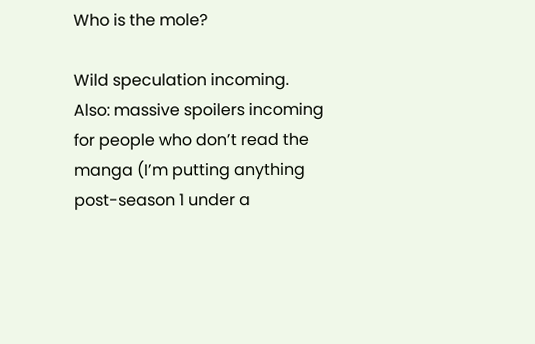Who is the mole?

Wild speculation incoming.
Also: massive spoilers incoming for people who don’t read the manga (I’m putting anything post-season 1 under a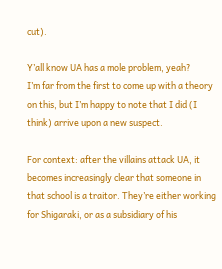cut).

Y’all know UA has a mole problem, yeah?
I’m far from the first to come up with a theory on this, but I’m happy to note that I did (I think) arrive upon a new suspect.

For context: after the villains attack UA, it becomes increasingly clear that someone in that school is a traitor. They’re either working for Shigaraki, or as a subsidiary of his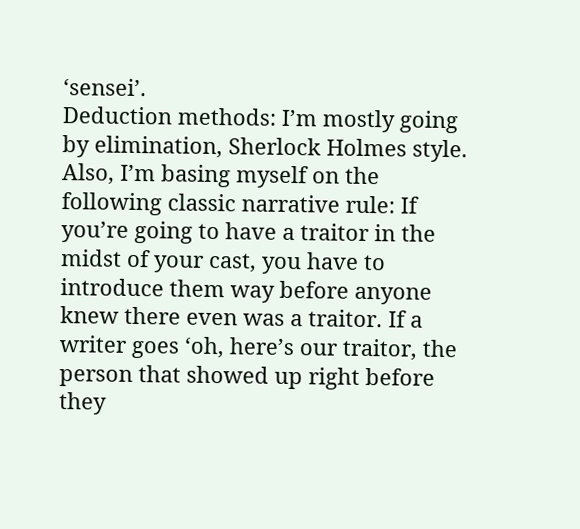‘sensei’.
Deduction methods: I’m mostly going by elimination, Sherlock Holmes style. Also, I’m basing myself on the following classic narrative rule: If you’re going to have a traitor in the midst of your cast, you have to introduce them way before anyone knew there even was a traitor. If a writer goes ‘oh, here’s our traitor, the person that showed up right before they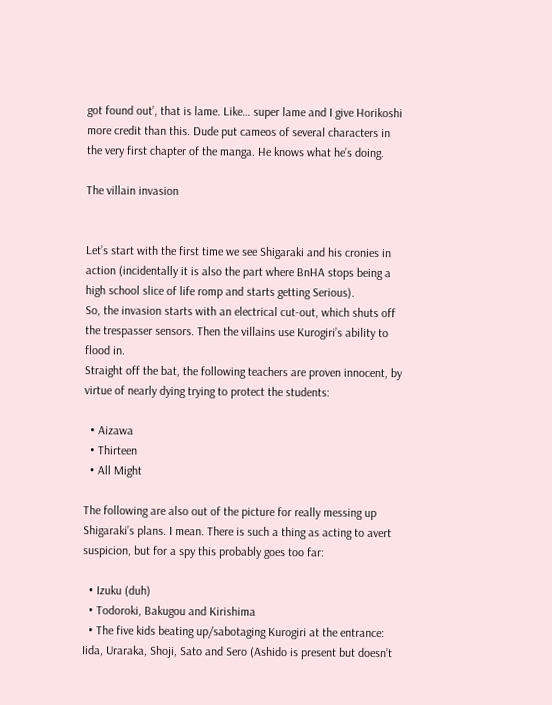got found out’, that is lame. Like… super lame and I give Horikoshi more credit than this. Dude put cameos of several characters in the very first chapter of the manga. He knows what he’s doing.

The villain invasion


Let’s start with the first time we see Shigaraki and his cronies in action (incidentally it is also the part where BnHA stops being a high school slice of life romp and starts getting Serious).
So, the invasion starts with an electrical cut-out, which shuts off the trespasser sensors. Then the villains use Kurogiri’s ability to flood in.
Straight off the bat, the following teachers are proven innocent, by virtue of nearly dying trying to protect the students:

  • Aizawa
  • Thirteen
  • All Might

The following are also out of the picture for really messing up Shigaraki’s plans. I mean. There is such a thing as acting to avert suspicion, but for a spy this probably goes too far:

  • Izuku (duh)
  • Todoroki, Bakugou and Kirishima
  • The five kids beating up/sabotaging Kurogiri at the entrance: Iida, Uraraka, Shoji, Sato and Sero (Ashido is present but doesn’t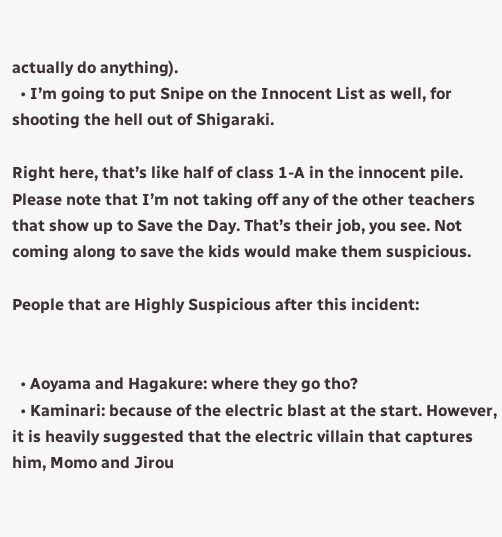actually do anything).
  • I’m going to put Snipe on the Innocent List as well, for shooting the hell out of Shigaraki.

Right here, that’s like half of class 1-A in the innocent pile. Please note that I’m not taking off any of the other teachers that show up to Save the Day. That’s their job, you see. Not coming along to save the kids would make them suspicious.

People that are Highly Suspicious after this incident:


  • Aoyama and Hagakure: where they go tho?
  • Kaminari: because of the electric blast at the start. However, it is heavily suggested that the electric villain that captures him, Momo and Jirou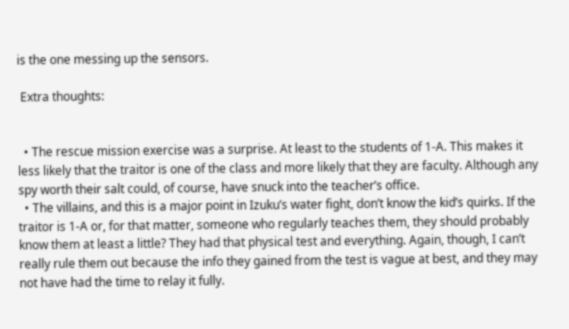is the one messing up the sensors.

 Extra thoughts:


  • The rescue mission exercise was a surprise. At least to the students of 1-A. This makes it less likely that the traitor is one of the class and more likely that they are faculty. Although any spy worth their salt could, of course, have snuck into the teacher’s office.
  • The villains, and this is a major point in Izuku’s water fight, don’t know the kid’s quirks. If the traitor is 1-A or, for that matter, someone who regularly teaches them, they should probably know them at least a little? They had that physical test and everything. Again, though, I can’t really rule them out because the info they gained from the test is vague at best, and they may not have had the time to relay it fully.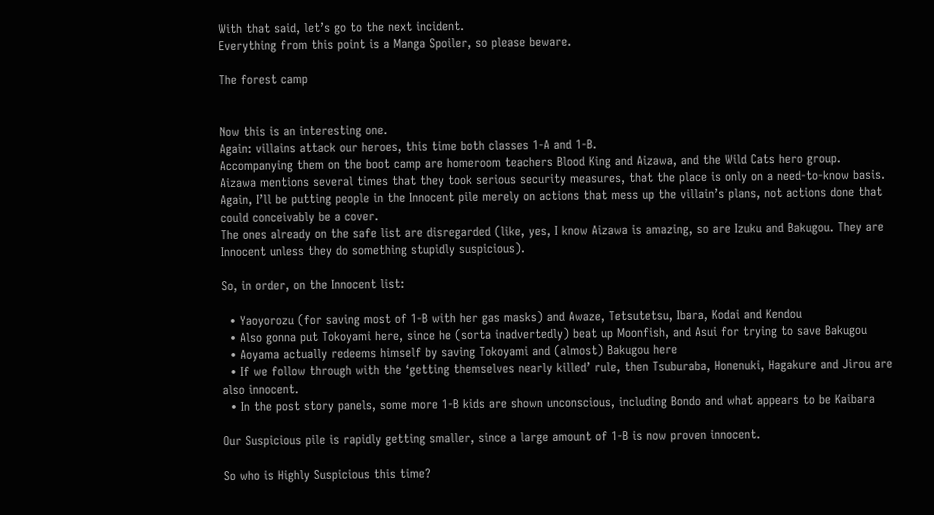With that said, let’s go to the next incident.
Everything from this point is a Manga Spoiler, so please beware.

The forest camp


Now this is an interesting one.
Again: villains attack our heroes, this time both classes 1-A and 1-B.
Accompanying them on the boot camp are homeroom teachers Blood King and Aizawa, and the Wild Cats hero group.
Aizawa mentions several times that they took serious security measures, that the place is only on a need-to-know basis. Again, I’ll be putting people in the Innocent pile merely on actions that mess up the villain’s plans, not actions done that could conceivably be a cover.
The ones already on the safe list are disregarded (like, yes, I know Aizawa is amazing, so are Izuku and Bakugou. They are Innocent unless they do something stupidly suspicious).

So, in order, on the Innocent list:

  • Yaoyorozu (for saving most of 1-B with her gas masks) and Awaze, Tetsutetsu, Ibara, Kodai and Kendou
  • Also gonna put Tokoyami here, since he (sorta inadvertedly) beat up Moonfish, and Asui for trying to save Bakugou
  • Aoyama actually redeems himself by saving Tokoyami and (almost) Bakugou here
  • If we follow through with the ‘getting themselves nearly killed’ rule, then Tsuburaba, Honenuki, Hagakure and Jirou are also innocent.
  • In the post story panels, some more 1-B kids are shown unconscious, including Bondo and what appears to be Kaibara

Our Suspicious pile is rapidly getting smaller, since a large amount of 1-B is now proven innocent.

So who is Highly Suspicious this time?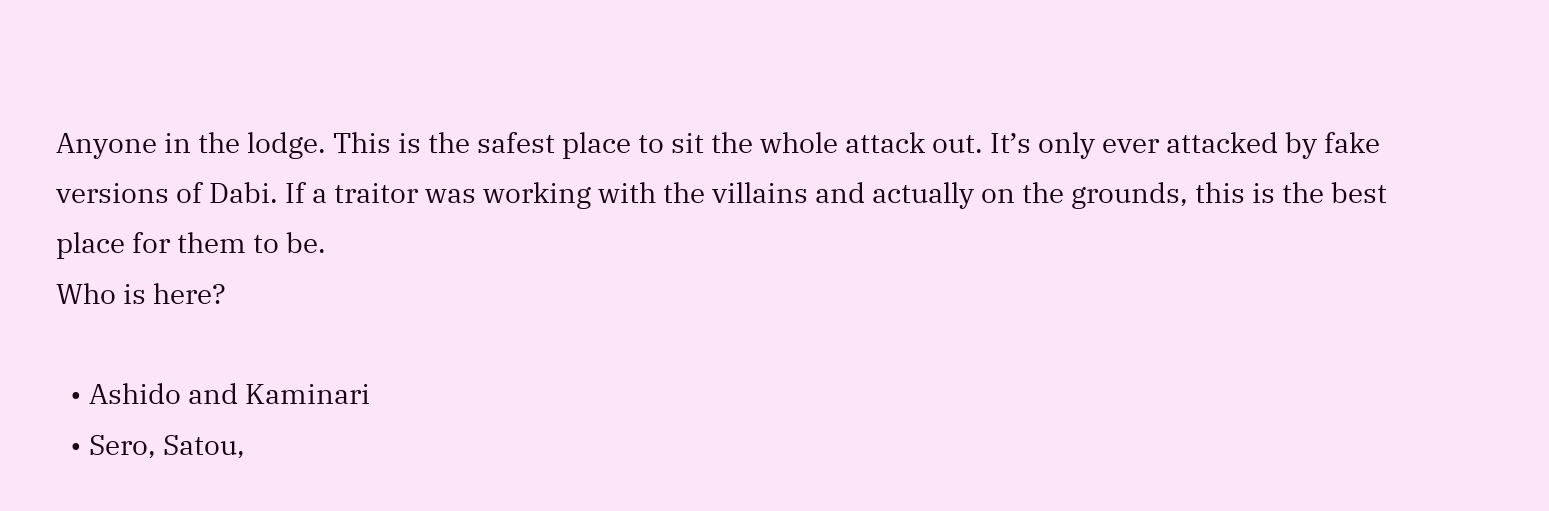Anyone in the lodge. This is the safest place to sit the whole attack out. It’s only ever attacked by fake versions of Dabi. If a traitor was working with the villains and actually on the grounds, this is the best place for them to be.
Who is here?

  • Ashido and Kaminari
  • Sero, Satou,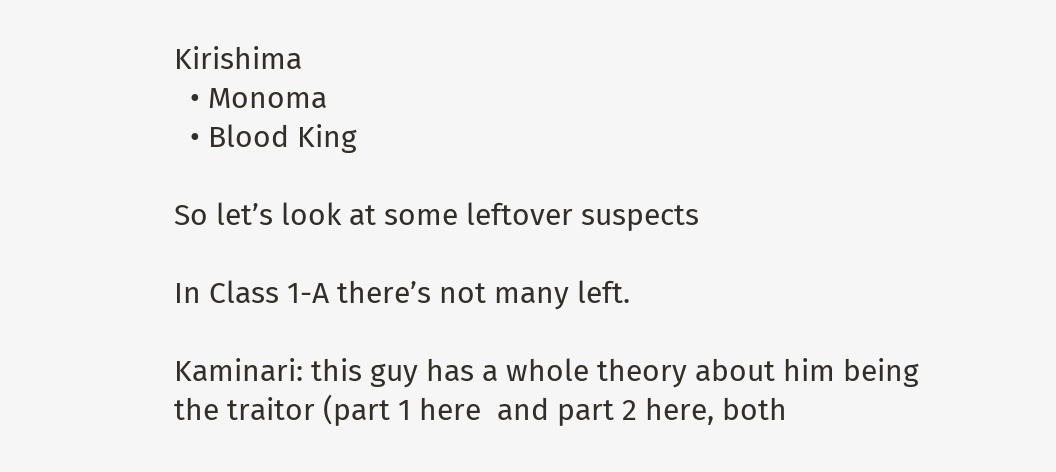Kirishima
  • Monoma
  • Blood King

So let’s look at some leftover suspects

In Class 1-A there’s not many left.

Kaminari: this guy has a whole theory about him being the traitor (part 1 here  and part 2 here, both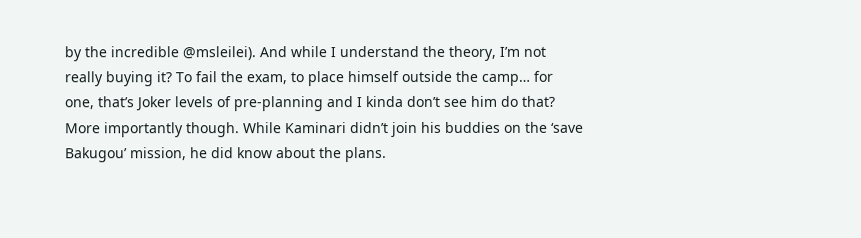by the incredible @msleilei). And while I understand the theory, I’m not really buying it? To fail the exam, to place himself outside the camp… for one, that’s Joker levels of pre-planning and I kinda don’t see him do that? More importantly though. While Kaminari didn’t join his buddies on the ‘save Bakugou’ mission, he did know about the plans.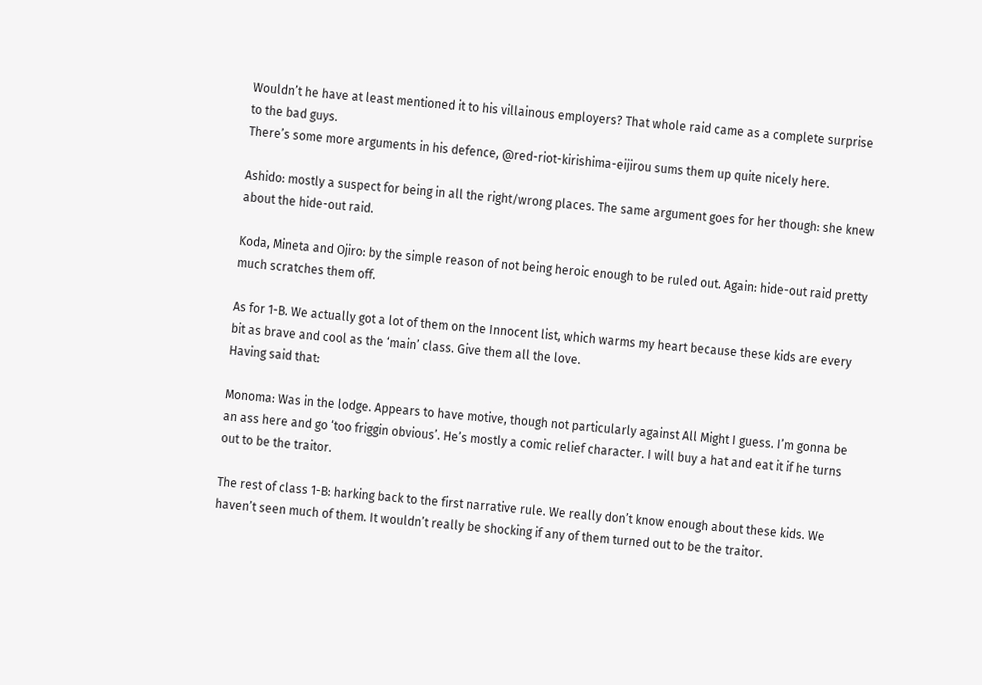Wouldn’t he have at least mentioned it to his villainous employers? That whole raid came as a complete surprise to the bad guys.
There’s some more arguments in his defence, @red-riot-kirishima-eijirou sums them up quite nicely here.

Ashido: mostly a suspect for being in all the right/wrong places. The same argument goes for her though: she knew about the hide-out raid.

Koda, Mineta and Ojiro: by the simple reason of not being heroic enough to be ruled out. Again: hide-out raid pretty much scratches them off.

As for 1-B. We actually got a lot of them on the Innocent list, which warms my heart because these kids are every bit as brave and cool as the ‘main’ class. Give them all the love.
Having said that:

Monoma: Was in the lodge. Appears to have motive, though not particularly against All Might I guess. I’m gonna be an ass here and go ‘too friggin obvious’. He’s mostly a comic relief character. I will buy a hat and eat it if he turns out to be the traitor.

The rest of class 1-B: harking back to the first narrative rule. We really don’t know enough about these kids. We haven’t seen much of them. It wouldn’t really be shocking if any of them turned out to be the traitor.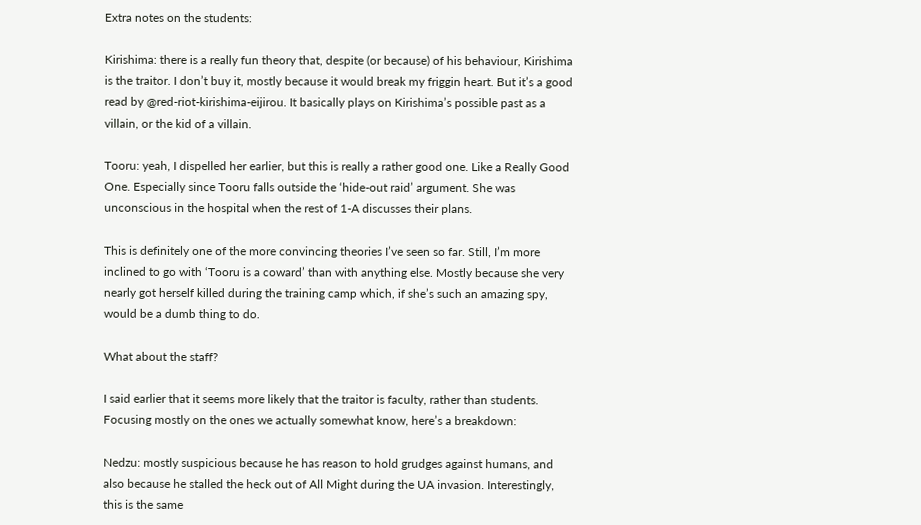Extra notes on the students:

Kirishima: there is a really fun theory that, despite (or because) of his behaviour, Kirishima is the traitor. I don’t buy it, mostly because it would break my friggin heart. But it’s a good read by @red-riot-kirishima-eijirou. It basically plays on Kirishima’s possible past as a villain, or the kid of a villain.

Tooru: yeah, I dispelled her earlier, but this is really a rather good one. Like a Really Good One. Especially since Tooru falls outside the ‘hide-out raid’ argument. She was unconscious in the hospital when the rest of 1-A discusses their plans.

This is definitely one of the more convincing theories I’ve seen so far. Still, I’m more inclined to go with ‘Tooru is a coward’ than with anything else. Mostly because she very nearly got herself killed during the training camp which, if she’s such an amazing spy, would be a dumb thing to do.

What about the staff?

I said earlier that it seems more likely that the traitor is faculty, rather than students. Focusing mostly on the ones we actually somewhat know, here’s a breakdown:

Nedzu: mostly suspicious because he has reason to hold grudges against humans, and also because he stalled the heck out of All Might during the UA invasion. Interestingly, this is the same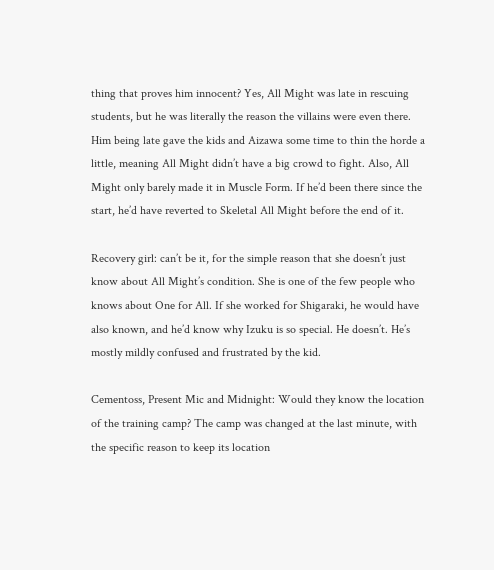thing that proves him innocent? Yes, All Might was late in rescuing students, but he was literally the reason the villains were even there. Him being late gave the kids and Aizawa some time to thin the horde a little, meaning All Might didn’t have a big crowd to fight. Also, All Might only barely made it in Muscle Form. If he’d been there since the start, he’d have reverted to Skeletal All Might before the end of it.

Recovery girl: can’t be it, for the simple reason that she doesn’t just know about All Might’s condition. She is one of the few people who knows about One for All. If she worked for Shigaraki, he would have also known, and he’d know why Izuku is so special. He doesn’t. He’s mostly mildly confused and frustrated by the kid.

Cementoss, Present Mic and Midnight: Would they know the location of the training camp? The camp was changed at the last minute, with the specific reason to keep its location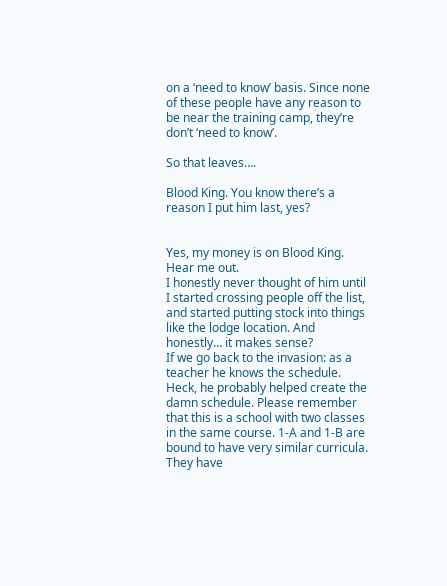on a ‘need to know’ basis. Since none of these people have any reason to be near the training camp, they’re don’t ‘need to know’.

So that leaves….

Blood King. You know there’s a reason I put him last, yes?


Yes, my money is on Blood King.
Hear me out.
I honestly never thought of him until I started crossing people off the list, and started putting stock into things like the lodge location. And honestly… it makes sense?
If we go back to the invasion: as a teacher he knows the schedule. Heck, he probably helped create the damn schedule. Please remember that this is a school with two classes in the same course. 1-A and 1-B are bound to have very similar curricula. They have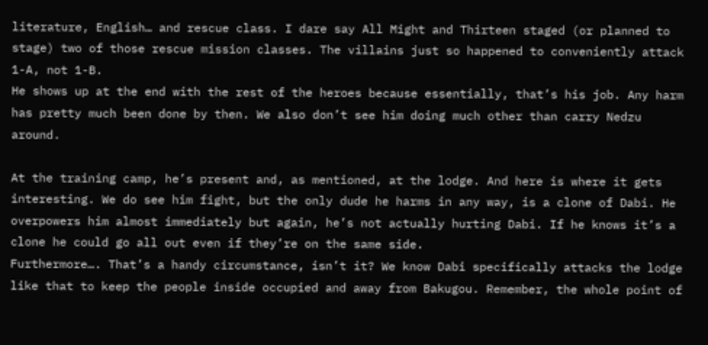literature, English… and rescue class. I dare say All Might and Thirteen staged (or planned to stage) two of those rescue mission classes. The villains just so happened to conveniently attack 1-A, not 1-B.
He shows up at the end with the rest of the heroes because essentially, that’s his job. Any harm has pretty much been done by then. We also don’t see him doing much other than carry Nedzu around.

At the training camp, he’s present and, as mentioned, at the lodge. And here is where it gets interesting. We do see him fight, but the only dude he harms in any way, is a clone of Dabi. He overpowers him almost immediately but again, he’s not actually hurting Dabi. If he knows it’s a clone he could go all out even if they’re on the same side.
Furthermore…. That’s a handy circumstance, isn’t it? We know Dabi specifically attacks the lodge like that to keep the people inside occupied and away from Bakugou. Remember, the whole point of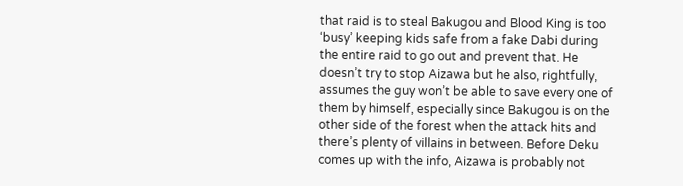that raid is to steal Bakugou and Blood King is too ‘busy’ keeping kids safe from a fake Dabi during the entire raid to go out and prevent that. He doesn’t try to stop Aizawa but he also, rightfully, assumes the guy won’t be able to save every one of them by himself, especially since Bakugou is on the other side of the forest when the attack hits and there’s plenty of villains in between. Before Deku comes up with the info, Aizawa is probably not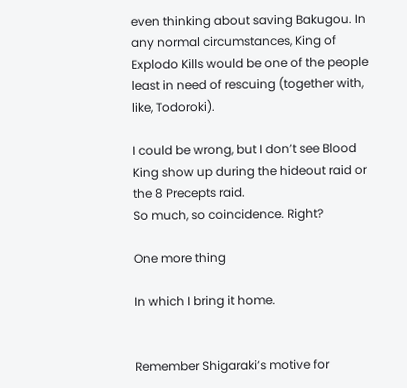even thinking about saving Bakugou. In any normal circumstances, King of Explodo Kills would be one of the people least in need of rescuing (together with, like, Todoroki).

I could be wrong, but I don’t see Blood King show up during the hideout raid or the 8 Precepts raid.
So much, so coincidence. Right?

One more thing

In which I bring it home.


Remember Shigaraki’s motive for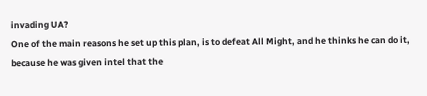invading UA?
One of the main reasons he set up this plan, is to defeat All Might, and he thinks he can do it, because he was given intel that the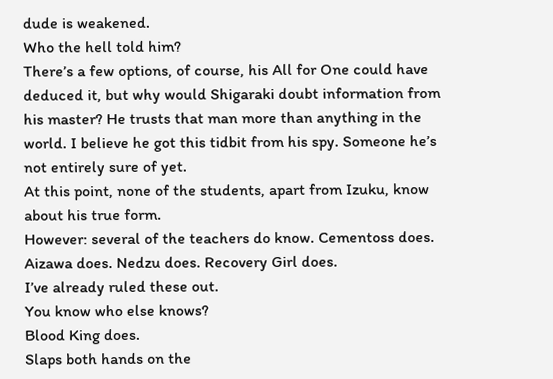dude is weakened.
Who the hell told him?
There’s a few options, of course, his All for One could have deduced it, but why would Shigaraki doubt information from his master? He trusts that man more than anything in the world. I believe he got this tidbit from his spy. Someone he’s not entirely sure of yet.
At this point, none of the students, apart from Izuku, know about his true form.
However: several of the teachers do know. Cementoss does. Aizawa does. Nedzu does. Recovery Girl does.
I’ve already ruled these out.
You know who else knows?
Blood King does.
Slaps both hands on the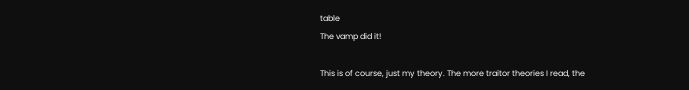table
The vamp did it!

This is of course, just my theory. The more traitor theories I read, the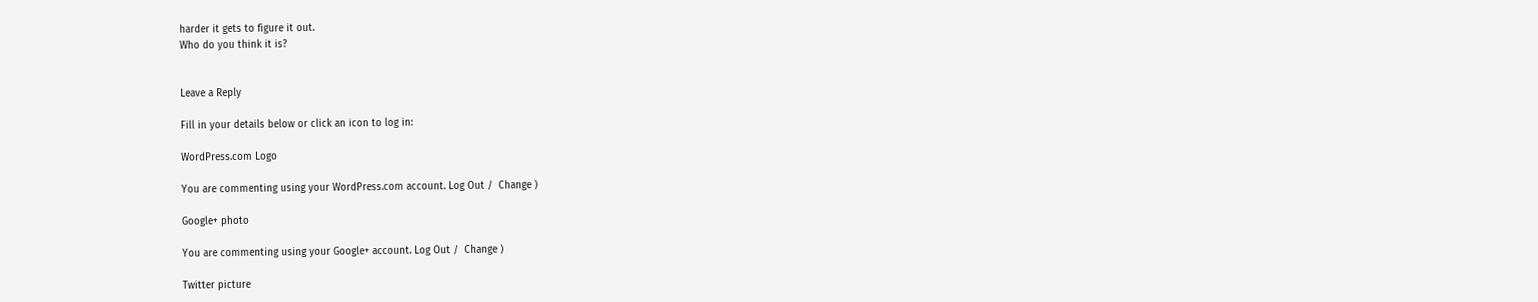harder it gets to figure it out.
Who do you think it is?


Leave a Reply

Fill in your details below or click an icon to log in:

WordPress.com Logo

You are commenting using your WordPress.com account. Log Out /  Change )

Google+ photo

You are commenting using your Google+ account. Log Out /  Change )

Twitter picture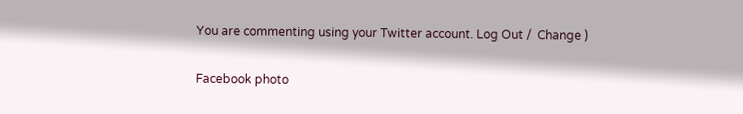You are commenting using your Twitter account. Log Out /  Change )

Facebook photo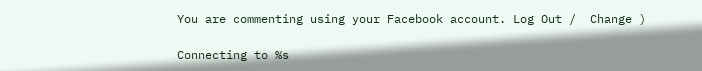You are commenting using your Facebook account. Log Out /  Change )

Connecting to %s